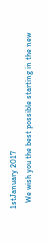1stJanuary 2017
   We wish you the best possible starting in the new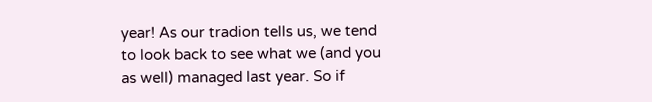year! As our tradion tells us, we tend to look back to see what we (and you as well) managed last year. So if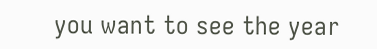you want to see the year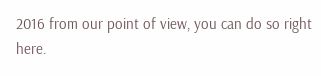2016 from our point of view, you can do so right here.